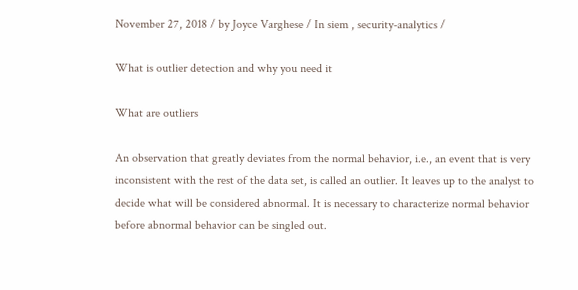November 27, 2018 / by Joyce Varghese / In siem , security-analytics /

What is outlier detection and why you need it

What are outliers

An observation that greatly deviates from the normal behavior, i.e., an event that is very inconsistent with the rest of the data set, is called an outlier. It leaves up to the analyst to decide what will be considered abnormal. It is necessary to characterize normal behavior before abnormal behavior can be singled out.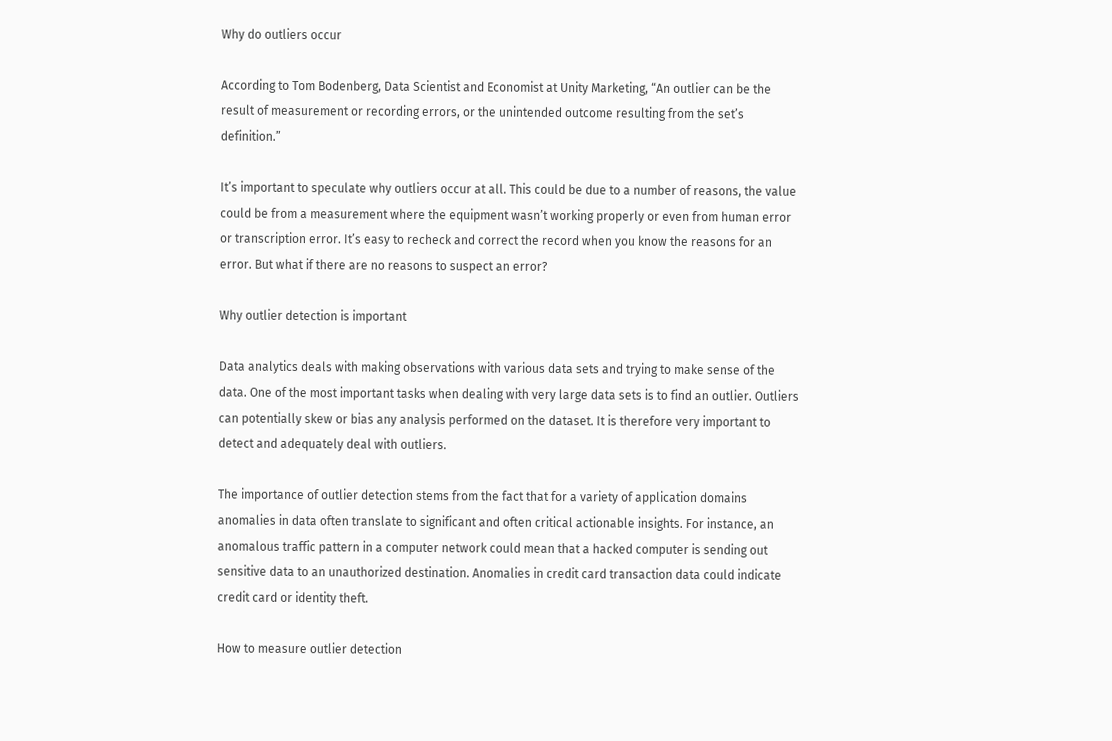Why do outliers occur

According to Tom Bodenberg, Data Scientist and Economist at Unity Marketing, “An outlier can be the result of measurement or recording errors, or the unintended outcome resulting from the set’s definition.”

It’s important to speculate why outliers occur at all. This could be due to a number of reasons, the value could be from a measurement where the equipment wasn’t working properly or even from human error or transcription error. It’s easy to recheck and correct the record when you know the reasons for an error. But what if there are no reasons to suspect an error?

Why outlier detection is important

Data analytics deals with making observations with various data sets and trying to make sense of the data. One of the most important tasks when dealing with very large data sets is to find an outlier. Outliers can potentially skew or bias any analysis performed on the dataset. It is therefore very important to detect and adequately deal with outliers.

The importance of outlier detection stems from the fact that for a variety of application domains anomalies in data often translate to significant and often critical actionable insights. For instance, an anomalous traffic pattern in a computer network could mean that a hacked computer is sending out sensitive data to an unauthorized destination. Anomalies in credit card transaction data could indicate credit card or identity theft.

How to measure outlier detection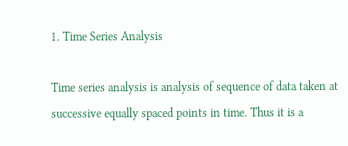1. Time Series Analysis

Time series analysis is analysis of sequence of data taken at successive equally spaced points in time. Thus it is a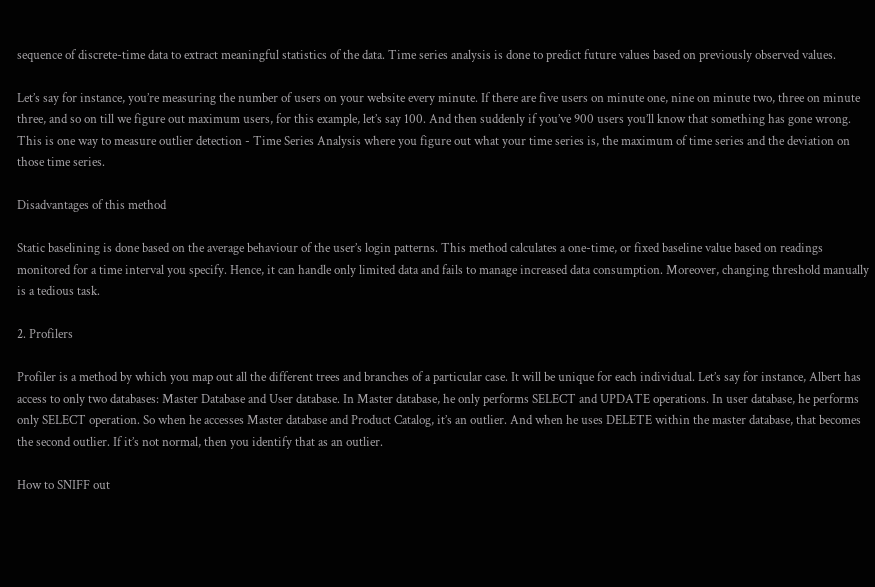sequence of discrete-time data to extract meaningful statistics of the data. Time series analysis is done to predict future values based on previously observed values.

Let’s say for instance, you’re measuring the number of users on your website every minute. If there are five users on minute one, nine on minute two, three on minute three, and so on till we figure out maximum users, for this example, let’s say 100. And then suddenly if you’ve 900 users you’ll know that something has gone wrong. This is one way to measure outlier detection - Time Series Analysis where you figure out what your time series is, the maximum of time series and the deviation on those time series.

Disadvantages of this method

Static baselining is done based on the average behaviour of the user’s login patterns. This method calculates a one-time, or fixed baseline value based on readings monitored for a time interval you specify. Hence, it can handle only limited data and fails to manage increased data consumption. Moreover, changing threshold manually is a tedious task.

2. Profilers

Profiler is a method by which you map out all the different trees and branches of a particular case. It will be unique for each individual. Let’s say for instance, Albert has access to only two databases: Master Database and User database. In Master database, he only performs SELECT and UPDATE operations. In user database, he performs only SELECT operation. So when he accesses Master database and Product Catalog, it’s an outlier. And when he uses DELETE within the master database, that becomes the second outlier. If it’s not normal, then you identify that as an outlier.

How to SNIFF out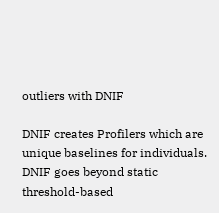outliers with DNIF

DNIF creates Profilers which are unique baselines for individuals. DNIF goes beyond static threshold-based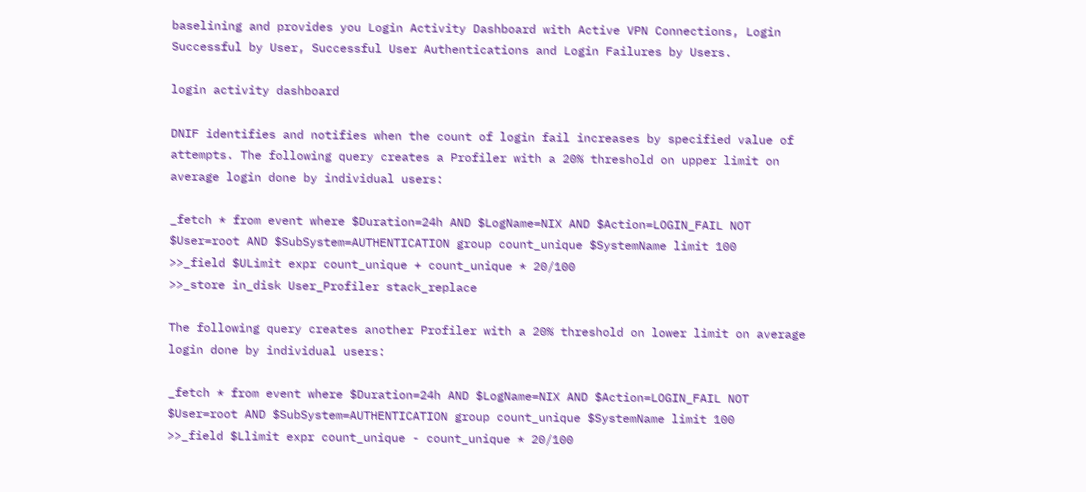baselining and provides you Login Activity Dashboard with Active VPN Connections, Login Successful by User, Successful User Authentications and Login Failures by Users.

login activity dashboard

DNIF identifies and notifies when the count of login fail increases by specified value of attempts. The following query creates a Profiler with a 20% threshold on upper limit on average login done by individual users:

_fetch * from event where $Duration=24h AND $LogName=NIX AND $Action=LOGIN_FAIL NOT $User=root AND $SubSystem=AUTHENTICATION group count_unique $SystemName limit 100
>>_field $ULimit expr count_unique + count_unique * 20/100
>>_store in_disk User_Profiler stack_replace

The following query creates another Profiler with a 20% threshold on lower limit on average login done by individual users:

_fetch * from event where $Duration=24h AND $LogName=NIX AND $Action=LOGIN_FAIL NOT $User=root AND $SubSystem=AUTHENTICATION group count_unique $SystemName limit 100
>>_field $Llimit expr count_unique - count_unique * 20/100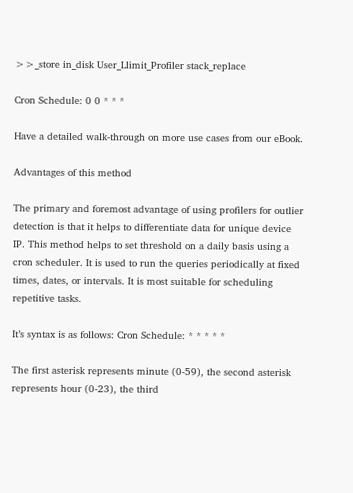>>_store in_disk User_Llimit_Profiler stack_replace

Cron Schedule: 0 0 * * *

Have a detailed walk-through on more use cases from our eBook.

Advantages of this method

The primary and foremost advantage of using profilers for outlier detection is that it helps to differentiate data for unique device IP. This method helps to set threshold on a daily basis using a cron scheduler. It is used to run the queries periodically at fixed times, dates, or intervals. It is most suitable for scheduling repetitive tasks.

It’s syntax is as follows: Cron Schedule: * * * * *

The first asterisk represents minute (0-59), the second asterisk represents hour (0-23), the third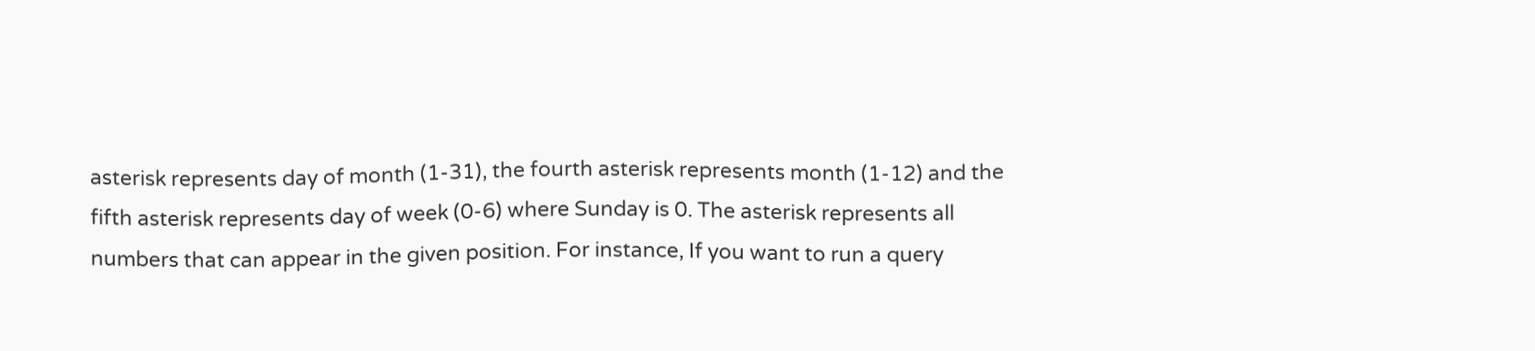asterisk represents day of month (1-31), the fourth asterisk represents month (1-12) and the fifth asterisk represents day of week (0-6) where Sunday is 0. The asterisk represents all numbers that can appear in the given position. For instance, If you want to run a query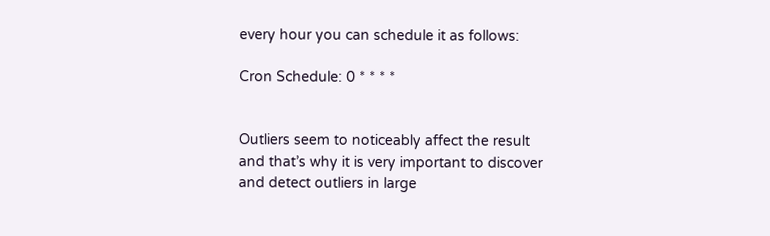every hour you can schedule it as follows:

Cron Schedule: 0 * * * *


Outliers seem to noticeably affect the result and that’s why it is very important to discover and detect outliers in large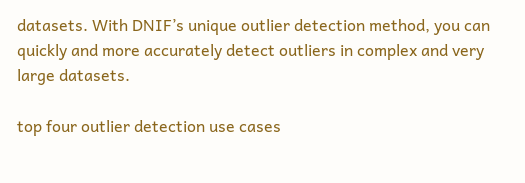datasets. With DNIF’s unique outlier detection method, you can quickly and more accurately detect outliers in complex and very large datasets.

top four outlier detection use cases